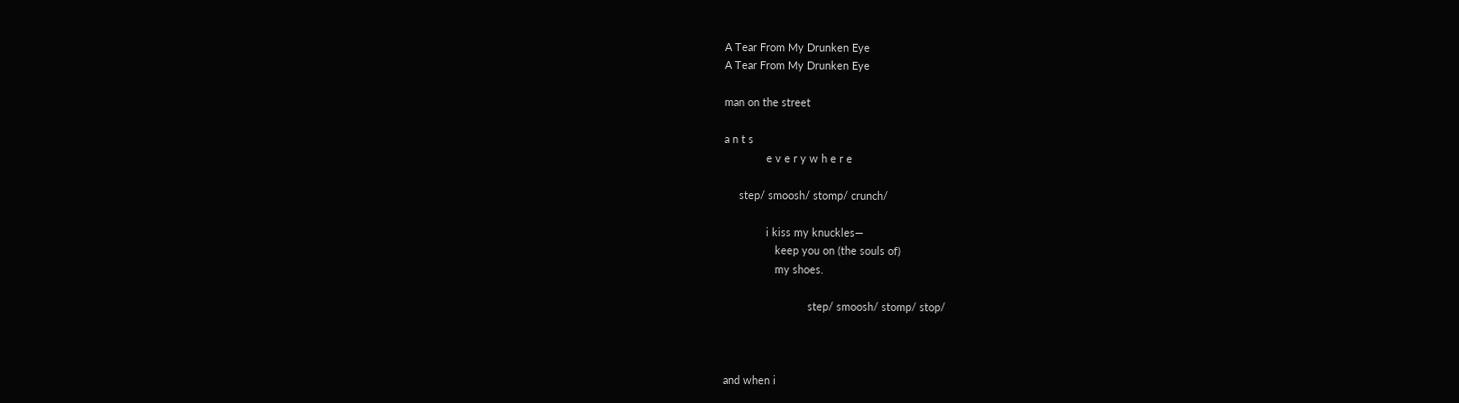A Tear From My Drunken Eye
A Tear From My Drunken Eye

man on the street

a n t s
              e v e r y w h e r e

     step/ smoosh/ stomp/ crunch/

              i kiss my knuckles—
                 keep you on (the souls of)
                 my shoes.

                            step/ smoosh/ stomp/ stop/



and when i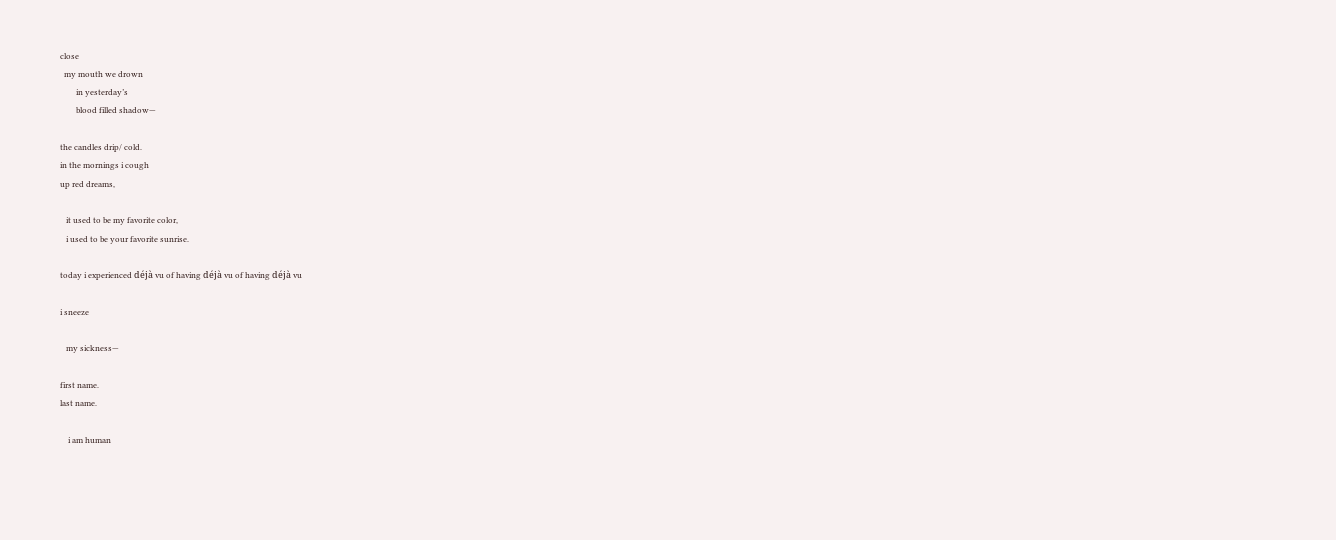close
  my mouth we drown
        in yesterday’s
        blood filled shadow—

the candles drip/ cold.
in the mornings i cough
up red dreams,

   it used to be my favorite color,
   i used to be your favorite sunrise.

today i experienced déjà vu of having déjà vu of having déjà vu

i sneeze

   my sickness—

first name.
last name.

    i am human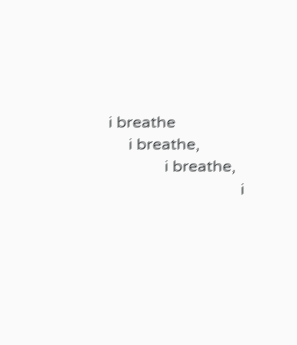i breathe
     i breathe,
              i breathe,
                                 i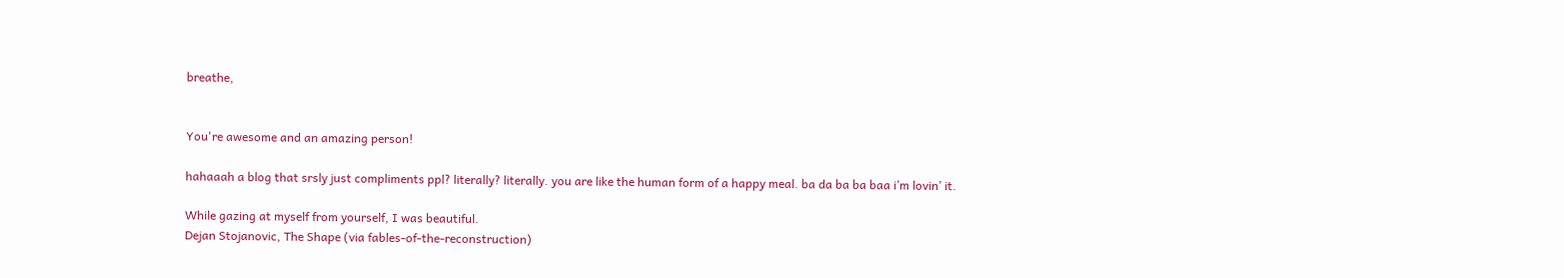breathe,


You're awesome and an amazing person!

hahaaah a blog that srsly just compliments ppl? literally? literally. you are like the human form of a happy meal. ba da ba ba baa i’m lovin’ it.

While gazing at myself from yourself, I was beautiful.
Dejan Stojanovic, The Shape (via fables-of-the-reconstruction)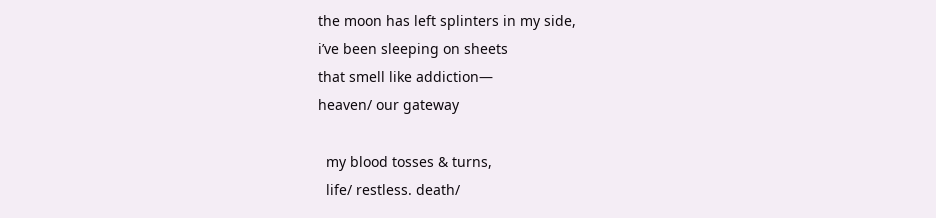the moon has left splinters in my side,
i’ve been sleeping on sheets
that smell like addiction—
heaven/ our gateway

  my blood tosses & turns,
  life/ restless. death/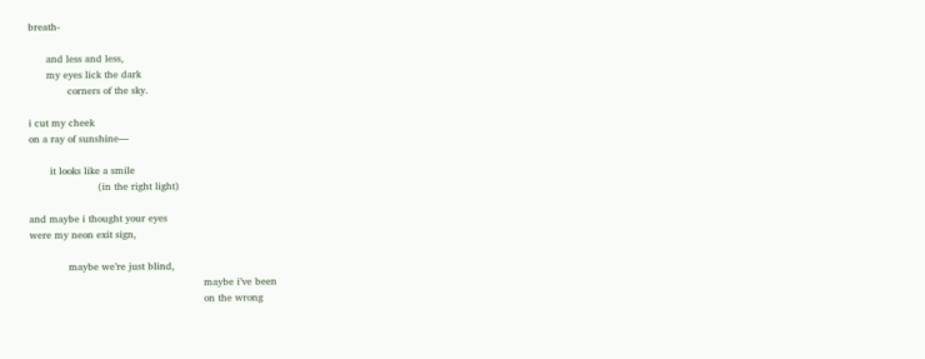breath-

      and less and less,
      my eyes lick the dark
             corners of the sky.

i cut my cheek
on a ray of sunshine—

       it looks like a smile
                       (in the right light)

and maybe i thought your eyes
were my neon exit sign,

             maybe we’re just blind,
                                                          maybe i’ve been
                                                          on the wrong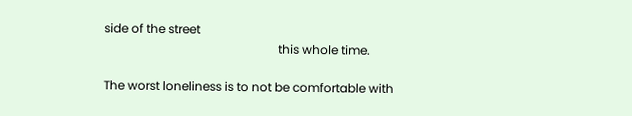side of the street
                                                          this whole time.

The worst loneliness is to not be comfortable with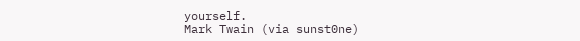yourself.
Mark Twain (via sunst0ne)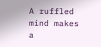A ruffled mind makes a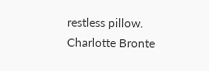restless pillow.
Charlotte Bronte